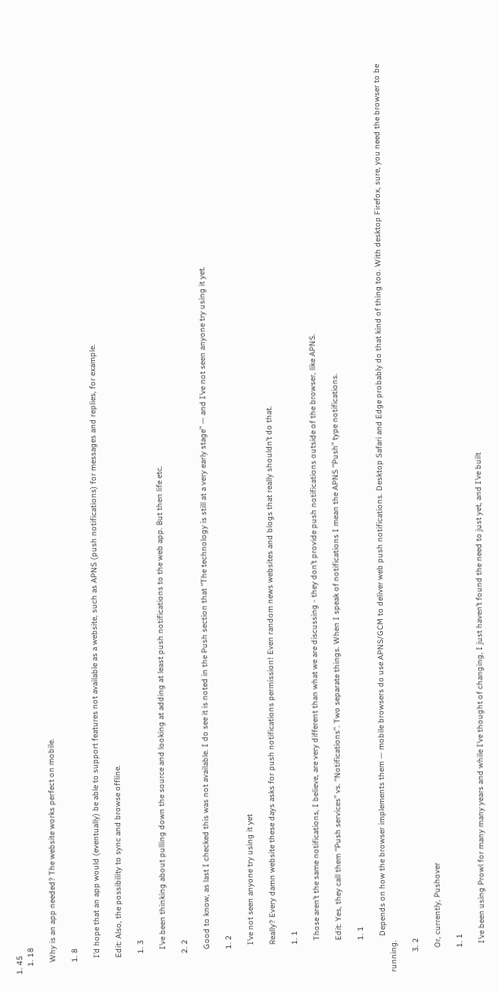1. 45
    1. 18

      Why is an app needed? The website works perfect on mobile.

      1. 8

        I’d hope that an app would (eventually) be able to support features not available as a website, such as APNS (push notifications) for messages and replies, for example.

        Edit: Also, the possibility to sync and browse offline.

          1. 3

            I’ve been thinking about pulling down the source and looking at adding at least push notifications to the web app. But then life etc.

          2. 2

            Good to know, as last I checked this was not available. I do see it is noted in the Push section that “The technology is still at a very early stage” — and I’ve not seen anyone try using it yet.

            1. 2

              I’ve not seen anyone try using it yet

              Really? Every damn website these days asks for push notifications permission! Even random news websites and blogs that really shouldn’t do that.

              1. 1

                Those aren’t the same notifications, I believe, are very different than what we are discussing - they don’t provide push notifications outside of the browser, like APNS.

                Edit: Yes, they call them “Push services” vs. “Notifications”. Two separate things. When I speak of notifications I mean the APNS “Push” type notifications.

                1. 1

                  Depends on how the browser implements them — mobile browsers do use APNS/GCM to deliver web push notifications. Desktop Safari and Edge probably do that kind of thing too. With desktop Firefox, sure, you need the browser to be running.

          3. 2

            Or, currently, Pushover

            1. 1

              I’ve been using Prowl for many many years and while I’ve thought of changing, I just haven’t found the need to just yet, and I’ve built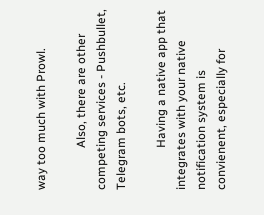way too much with Prowl.

              Also, there are other competing services - Pushbullet, Telegram bots, etc.

              Having a native app that integrates with your native notification system is convienent, especially for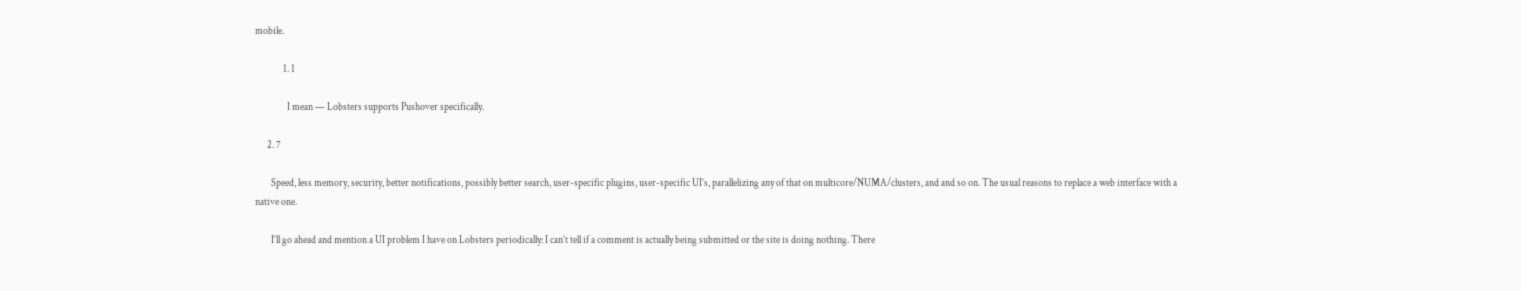mobile.

              1. 1

                I mean — Lobsters supports Pushover specifically.

      2. 7

        Speed, less memory, security, better notifications, possibly better search, user-specific plugins, user-specific UI’s, parallelizing any of that on multicore/NUMA/clusters, and and so on. The usual reasons to replace a web interface with a native one.

        I’ll go ahead and mention a UI problem I have on Lobsters periodically: I can’t tell if a comment is actually being submitted or the site is doing nothing. There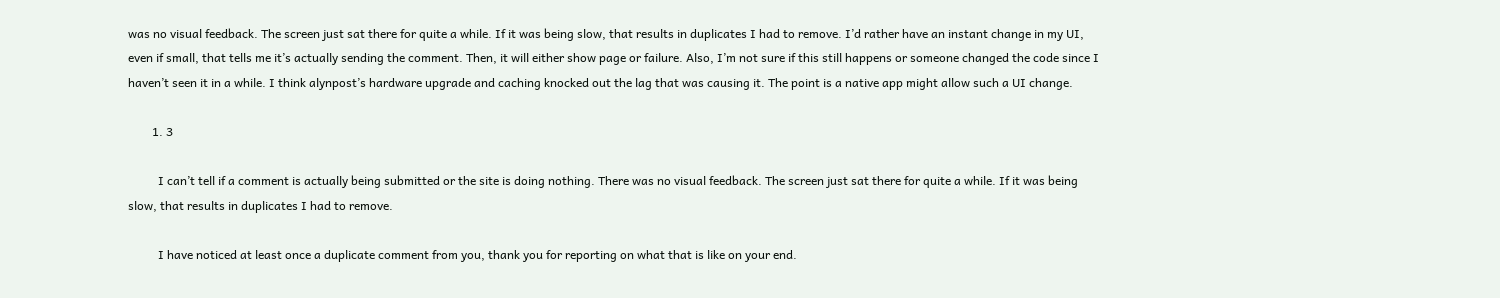was no visual feedback. The screen just sat there for quite a while. If it was being slow, that results in duplicates I had to remove. I’d rather have an instant change in my UI, even if small, that tells me it’s actually sending the comment. Then, it will either show page or failure. Also, I’m not sure if this still happens or someone changed the code since I haven’t seen it in a while. I think alynpost’s hardware upgrade and caching knocked out the lag that was causing it. The point is a native app might allow such a UI change.

        1. 3

          I can’t tell if a comment is actually being submitted or the site is doing nothing. There was no visual feedback. The screen just sat there for quite a while. If it was being slow, that results in duplicates I had to remove.

          I have noticed at least once a duplicate comment from you, thank you for reporting on what that is like on your end.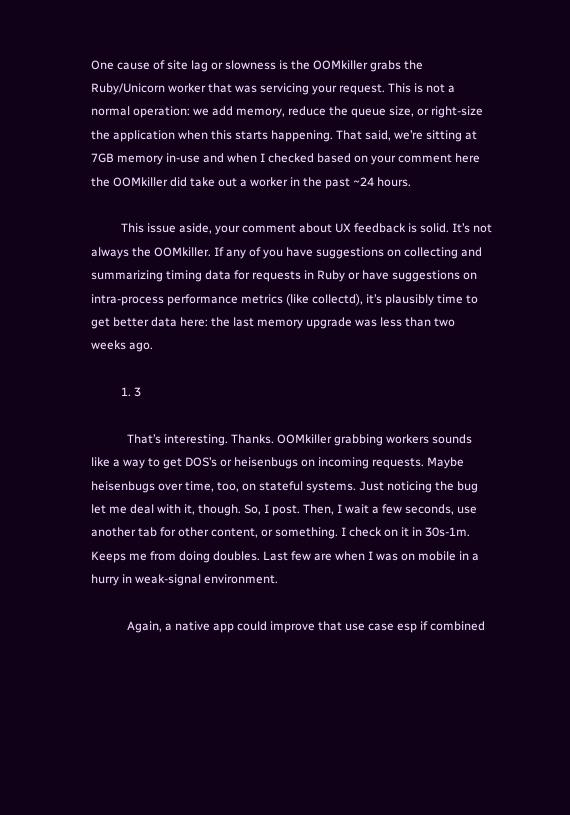One cause of site lag or slowness is the OOMkiller grabs the Ruby/Unicorn worker that was servicing your request. This is not a normal operation: we add memory, reduce the queue size, or right-size the application when this starts happening. That said, we’re sitting at 7GB memory in-use and when I checked based on your comment here the OOMkiller did take out a worker in the past ~24 hours.

          This issue aside, your comment about UX feedback is solid. It’s not always the OOMkiller. If any of you have suggestions on collecting and summarizing timing data for requests in Ruby or have suggestions on intra-process performance metrics (like collectd), it’s plausibly time to get better data here: the last memory upgrade was less than two weeks ago.

          1. 3

            That’s interesting. Thanks. OOMkiller grabbing workers sounds like a way to get DOS’s or heisenbugs on incoming requests. Maybe heisenbugs over time, too, on stateful systems. Just noticing the bug let me deal with it, though. So, I post. Then, I wait a few seconds, use another tab for other content, or something. I check on it in 30s-1m. Keeps me from doing doubles. Last few are when I was on mobile in a hurry in weak-signal environment.

            Again, a native app could improve that use case esp if combined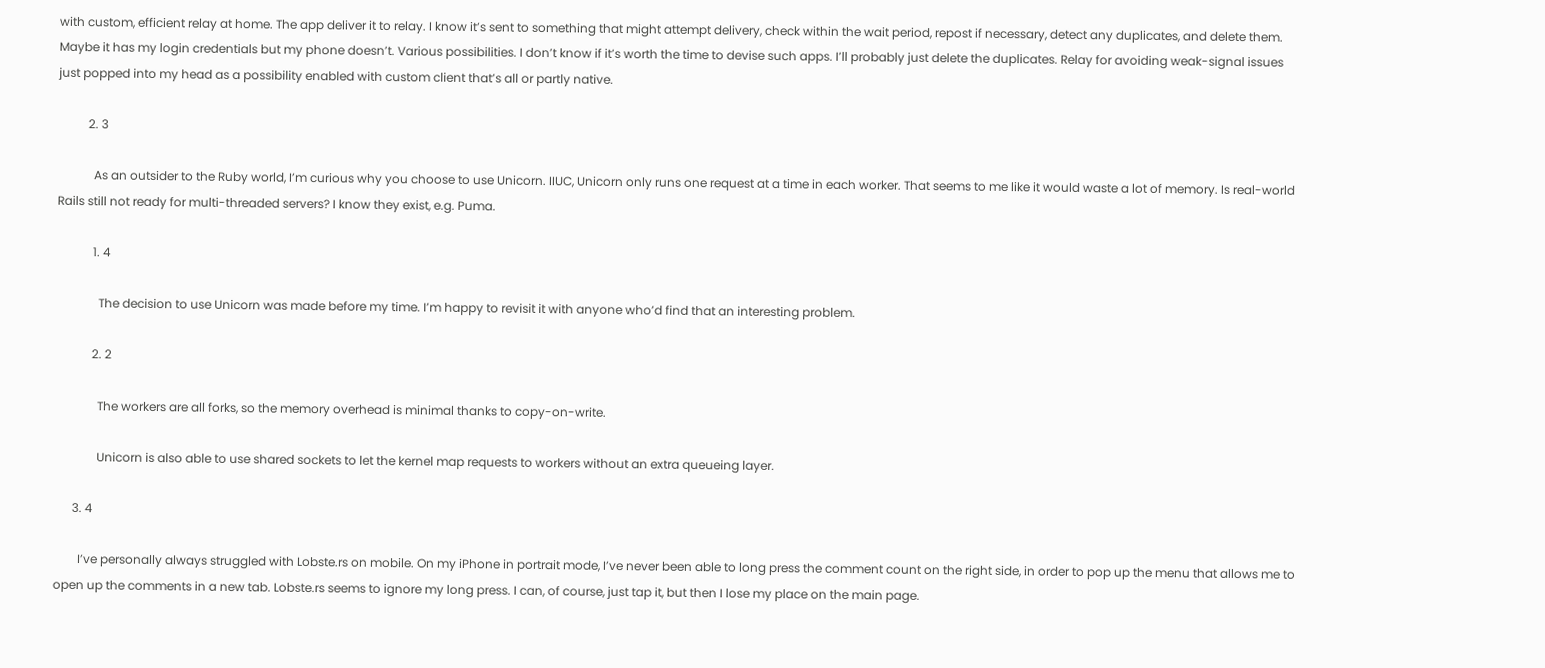with custom, efficient relay at home. The app deliver it to relay. I know it’s sent to something that might attempt delivery, check within the wait period, repost if necessary, detect any duplicates, and delete them. Maybe it has my login credentials but my phone doesn’t. Various possibilities. I don’t know if it’s worth the time to devise such apps. I’ll probably just delete the duplicates. Relay for avoiding weak-signal issues just popped into my head as a possibility enabled with custom client that’s all or partly native.

          2. 3

            As an outsider to the Ruby world, I’m curious why you choose to use Unicorn. IIUC, Unicorn only runs one request at a time in each worker. That seems to me like it would waste a lot of memory. Is real-world Rails still not ready for multi-threaded servers? I know they exist, e.g. Puma.

            1. 4

              The decision to use Unicorn was made before my time. I’m happy to revisit it with anyone who’d find that an interesting problem.

            2. 2

              The workers are all forks, so the memory overhead is minimal thanks to copy-on-write.

              Unicorn is also able to use shared sockets to let the kernel map requests to workers without an extra queueing layer.

      3. 4

        I’ve personally always struggled with Lobste.rs on mobile. On my iPhone in portrait mode, I’ve never been able to long press the comment count on the right side, in order to pop up the menu that allows me to open up the comments in a new tab. Lobste.rs seems to ignore my long press. I can, of course, just tap it, but then I lose my place on the main page.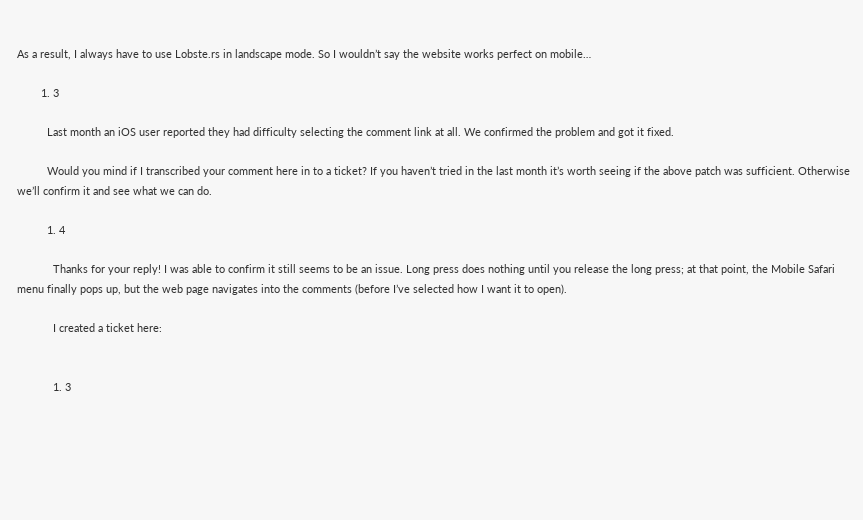As a result, I always have to use Lobste.rs in landscape mode. So I wouldn’t say the website works perfect on mobile…

        1. 3

          Last month an iOS user reported they had difficulty selecting the comment link at all. We confirmed the problem and got it fixed.

          Would you mind if I transcribed your comment here in to a ticket? If you haven’t tried in the last month it’s worth seeing if the above patch was sufficient. Otherwise we’ll confirm it and see what we can do.

          1. 4

            Thanks for your reply! I was able to confirm it still seems to be an issue. Long press does nothing until you release the long press; at that point, the Mobile Safari menu finally pops up, but the web page navigates into the comments (before I’ve selected how I want it to open).

            I created a ticket here:


            1. 3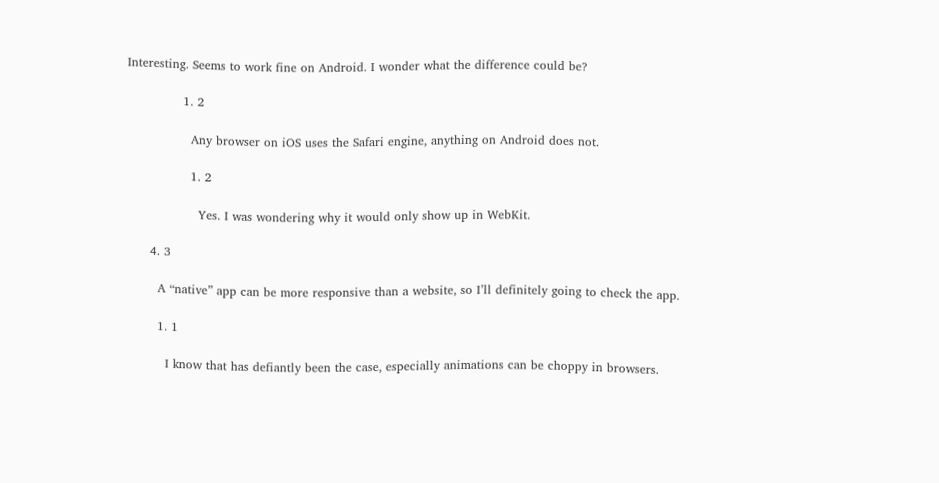Interesting. Seems to work fine on Android. I wonder what the difference could be?

              1. 2

                Any browser on iOS uses the Safari engine, anything on Android does not.

                1. 2

                  Yes. I was wondering why it would only show up in WebKit.

      4. 3

        A “native” app can be more responsive than a website, so I’ll definitely going to check the app.

        1. 1

          I know that has defiantly been the case, especially animations can be choppy in browsers.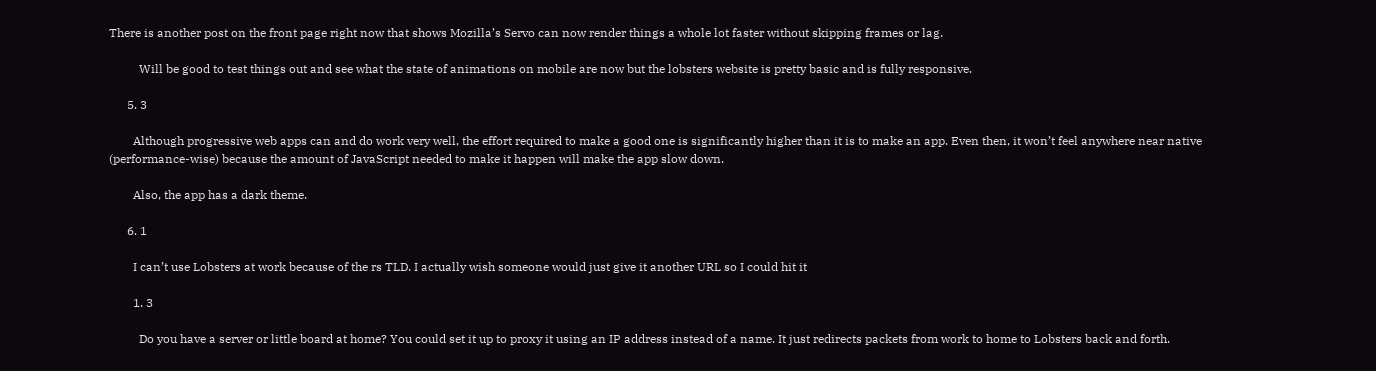There is another post on the front page right now that shows Mozilla’s Servo can now render things a whole lot faster without skipping frames or lag.

          Will be good to test things out and see what the state of animations on mobile are now but the lobsters website is pretty basic and is fully responsive.

      5. 3

        Although progressive web apps can and do work very well, the effort required to make a good one is significantly higher than it is to make an app. Even then, it won’t feel anywhere near native (performance-wise) because the amount of JavaScript needed to make it happen will make the app slow down.

        Also, the app has a dark theme.

      6. 1

        I can’t use Lobsters at work because of the rs TLD. I actually wish someone would just give it another URL so I could hit it

        1. 3

          Do you have a server or little board at home? You could set it up to proxy it using an IP address instead of a name. It just redirects packets from work to home to Lobsters back and forth.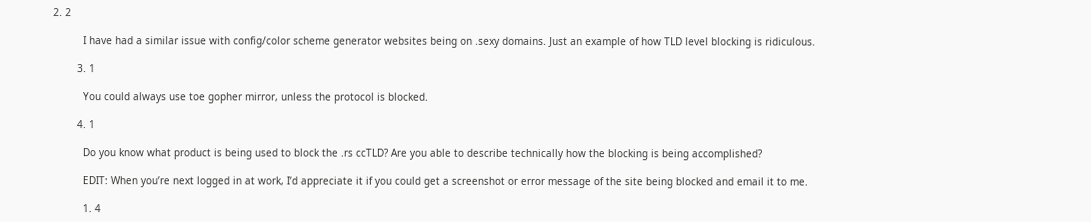2. 2

          I have had a similar issue with config/color scheme generator websites being on .sexy domains. Just an example of how TLD level blocking is ridiculous.

        3. 1

          You could always use toe gopher mirror, unless the protocol is blocked.

        4. 1

          Do you know what product is being used to block the .rs ccTLD? Are you able to describe technically how the blocking is being accomplished?

          EDIT: When you’re next logged in at work, I’d appreciate it if you could get a screenshot or error message of the site being blocked and email it to me.

          1. 4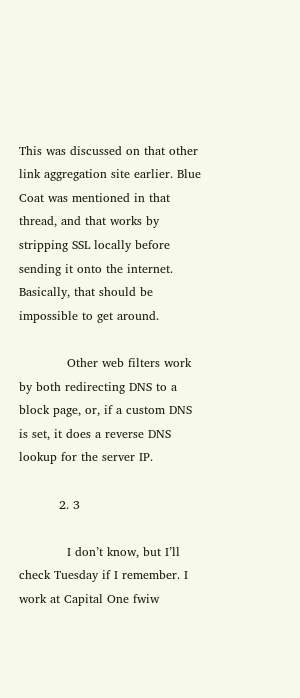This was discussed on that other link aggregation site earlier. Blue Coat was mentioned in that thread, and that works by stripping SSL locally before sending it onto the internet. Basically, that should be impossible to get around.

            Other web filters work by both redirecting DNS to a block page, or, if a custom DNS is set, it does a reverse DNS lookup for the server IP.

          2. 3

            I don’t know, but I’ll check Tuesday if I remember. I work at Capital One fwiw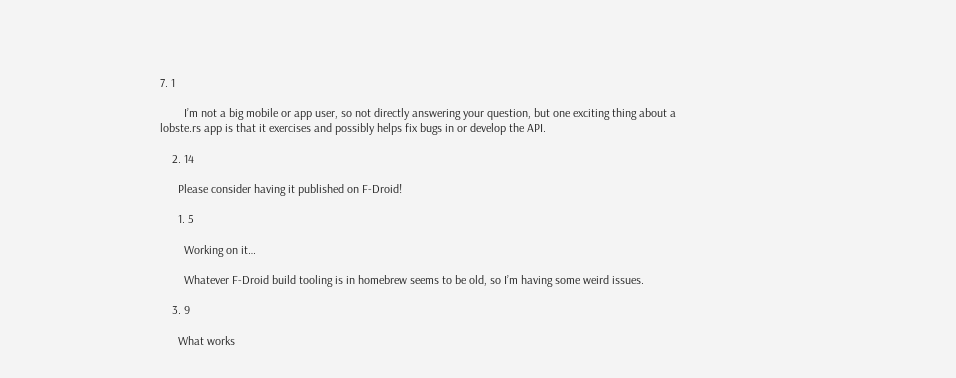7. 1

        I’m not a big mobile or app user, so not directly answering your question, but one exciting thing about a lobste.rs app is that it exercises and possibly helps fix bugs in or develop the API.

    2. 14

      Please consider having it published on F-Droid!

      1. 5

        Working on it…

        Whatever F-Droid build tooling is in homebrew seems to be old, so I’m having some weird issues.

    3. 9

      What works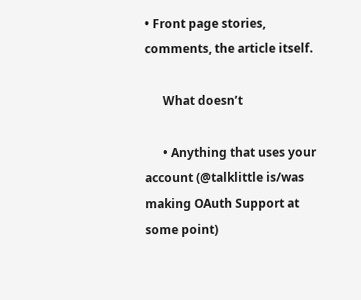• Front page stories, comments, the article itself.

      What doesn’t

      • Anything that uses your account (@talklittle is/was making OAuth Support at some point)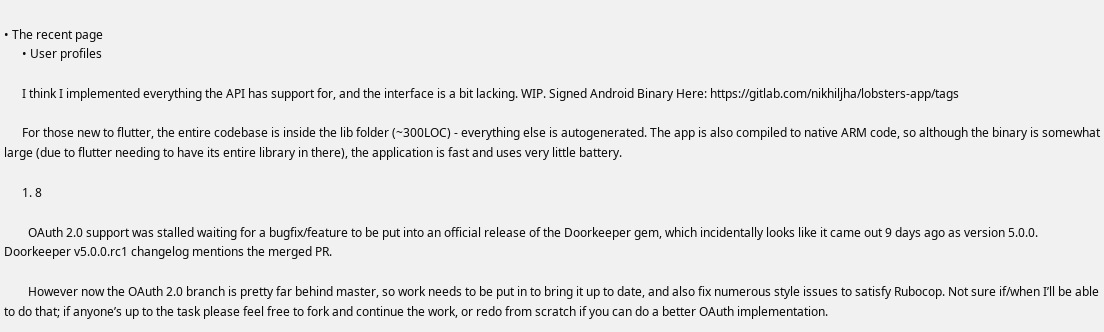• The recent page
      • User profiles

      I think I implemented everything the API has support for, and the interface is a bit lacking. WIP. Signed Android Binary Here: https://gitlab.com/nikhiljha/lobsters-app/tags

      For those new to flutter, the entire codebase is inside the lib folder (~300LOC) - everything else is autogenerated. The app is also compiled to native ARM code, so although the binary is somewhat large (due to flutter needing to have its entire library in there), the application is fast and uses very little battery.

      1. 8

        OAuth 2.0 support was stalled waiting for a bugfix/feature to be put into an official release of the Doorkeeper gem, which incidentally looks like it came out 9 days ago as version 5.0.0. Doorkeeper v5.0.0.rc1 changelog mentions the merged PR.

        However now the OAuth 2.0 branch is pretty far behind master, so work needs to be put in to bring it up to date, and also fix numerous style issues to satisfy Rubocop. Not sure if/when I’ll be able to do that; if anyone’s up to the task please feel free to fork and continue the work, or redo from scratch if you can do a better OAuth implementation.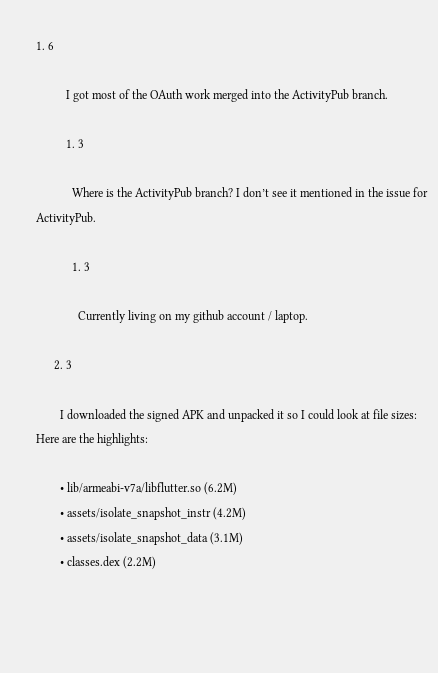1. 6

          I got most of the OAuth work merged into the ActivityPub branch.

          1. 3

            Where is the ActivityPub branch? I don’t see it mentioned in the issue for ActivityPub.

            1. 3

              Currently living on my github account / laptop.

      2. 3

        I downloaded the signed APK and unpacked it so I could look at file sizes: Here are the highlights:

        • lib/armeabi-v7a/libflutter.so (6.2M)
        • assets/isolate_snapshot_instr (4.2M)
        • assets/isolate_snapshot_data (3.1M)
        • classes.dex (2.2M)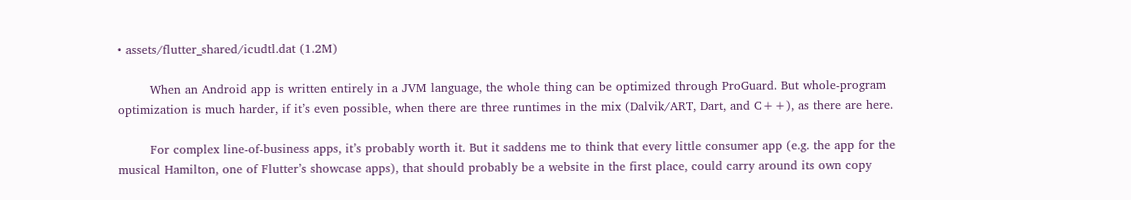• assets/flutter_shared/icudtl.dat (1.2M)

        When an Android app is written entirely in a JVM language, the whole thing can be optimized through ProGuard. But whole-program optimization is much harder, if it’s even possible, when there are three runtimes in the mix (Dalvik/ART, Dart, and C++), as there are here.

        For complex line-of-business apps, it’s probably worth it. But it saddens me to think that every little consumer app (e.g. the app for the musical Hamilton, one of Flutter’s showcase apps), that should probably be a website in the first place, could carry around its own copy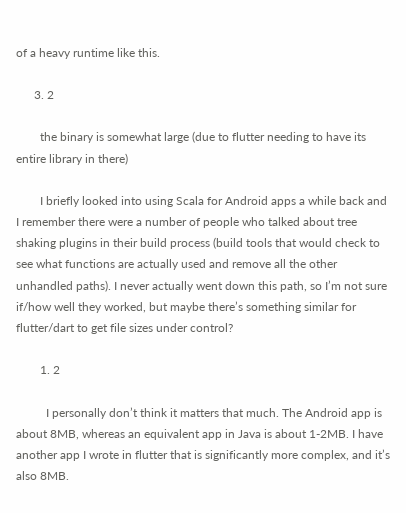of a heavy runtime like this.

      3. 2

        the binary is somewhat large (due to flutter needing to have its entire library in there)

        I briefly looked into using Scala for Android apps a while back and I remember there were a number of people who talked about tree shaking plugins in their build process (build tools that would check to see what functions are actually used and remove all the other unhandled paths). I never actually went down this path, so I’m not sure if/how well they worked, but maybe there’s something similar for flutter/dart to get file sizes under control?

        1. 2

          I personally don’t think it matters that much. The Android app is about 8MB, whereas an equivalent app in Java is about 1-2MB. I have another app I wrote in flutter that is significantly more complex, and it’s also 8MB.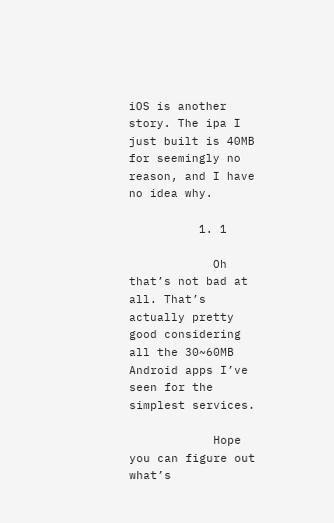iOS is another story. The ipa I just built is 40MB for seemingly no reason, and I have no idea why.

          1. 1

            Oh that’s not bad at all. That’s actually pretty good considering all the 30~60MB Android apps I’ve seen for the simplest services.

            Hope you can figure out what’s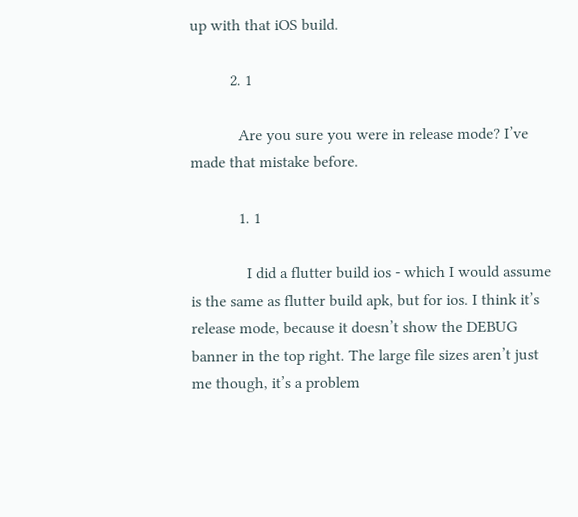up with that iOS build.

          2. 1

            Are you sure you were in release mode? I’ve made that mistake before.

            1. 1

              I did a flutter build ios - which I would assume is the same as flutter build apk, but for ios. I think it’s release mode, because it doesn’t show the DEBUG banner in the top right. The large file sizes aren’t just me though, it’s a problem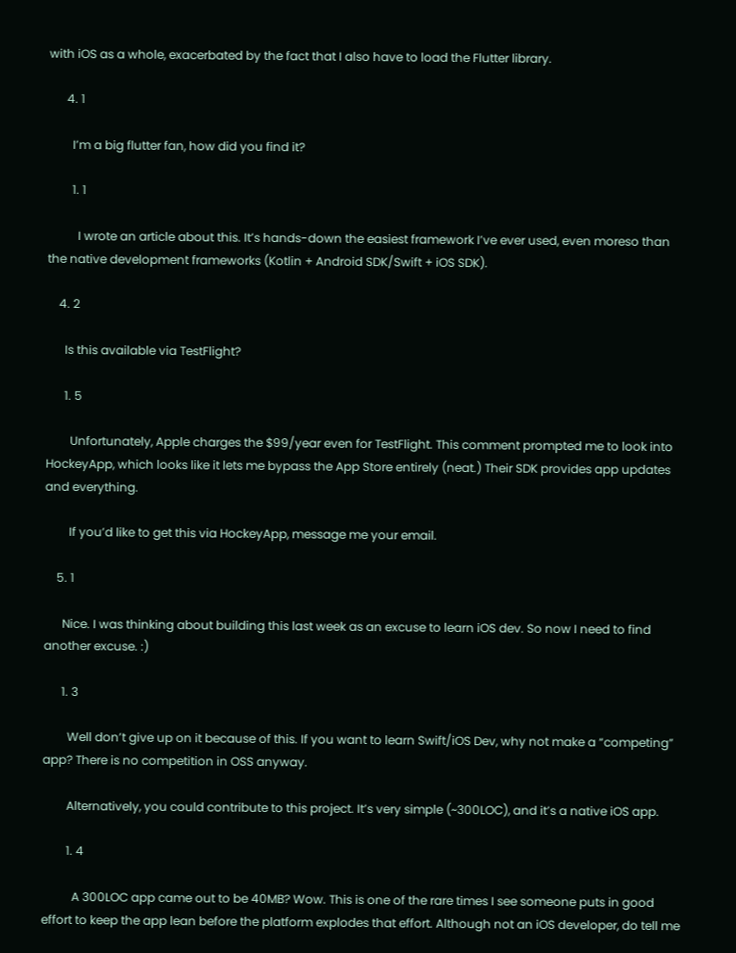with iOS as a whole, exacerbated by the fact that I also have to load the Flutter library.

      4. 1

        I’m a big flutter fan, how did you find it?

        1. 1

          I wrote an article about this. It’s hands-down the easiest framework I’ve ever used, even moreso than the native development frameworks (Kotlin + Android SDK/Swift + iOS SDK).

    4. 2

      Is this available via TestFlight?

      1. 5

        Unfortunately, Apple charges the $99/year even for TestFlight. This comment prompted me to look into HockeyApp, which looks like it lets me bypass the App Store entirely (neat.) Their SDK provides app updates and everything.

        If you’d like to get this via HockeyApp, message me your email.

    5. 1

      Nice. I was thinking about building this last week as an excuse to learn iOS dev. So now I need to find another excuse. :)

      1. 3

        Well don’t give up on it because of this. If you want to learn Swift/iOS Dev, why not make a “competing” app? There is no competition in OSS anyway.

        Alternatively, you could contribute to this project. It’s very simple (~300LOC), and it’s a native iOS app.

        1. 4

          A 300LOC app came out to be 40MB? Wow. This is one of the rare times I see someone puts in good effort to keep the app lean before the platform explodes that effort. Although not an iOS developer, do tell me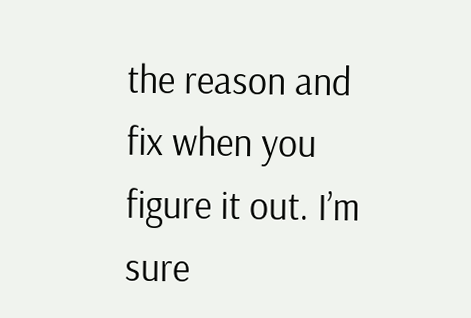the reason and fix when you figure it out. I’m sure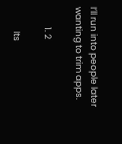I’ll run into people later wanting to trim apps.

          1. 2

            Its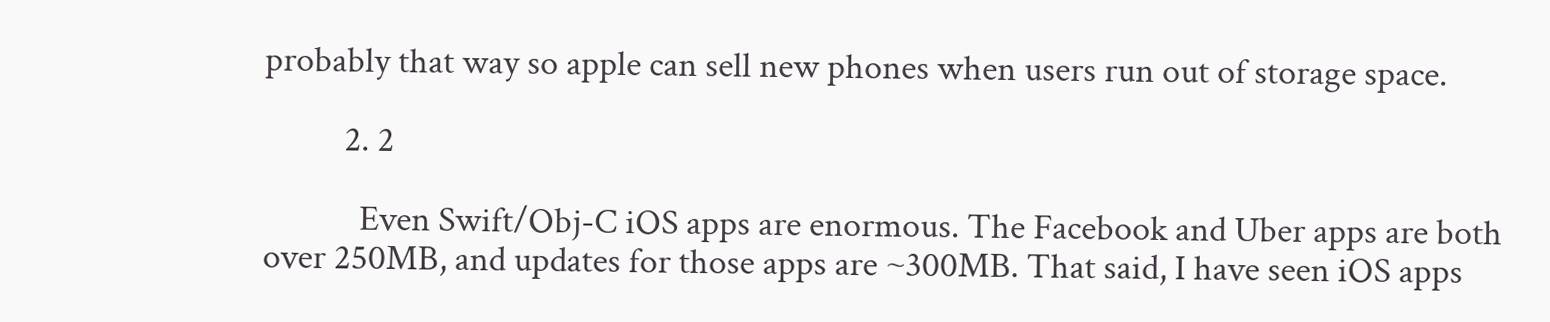probably that way so apple can sell new phones when users run out of storage space.

          2. 2

            Even Swift/Obj-C iOS apps are enormous. The Facebook and Uber apps are both over 250MB, and updates for those apps are ~300MB. That said, I have seen iOS apps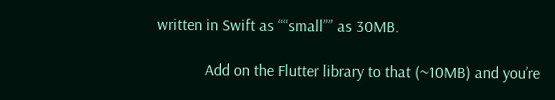written in Swift as ““small”” as 30MB.

            Add on the Flutter library to that (~10MB) and you’re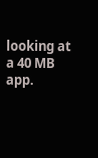looking at a 40 MB app.